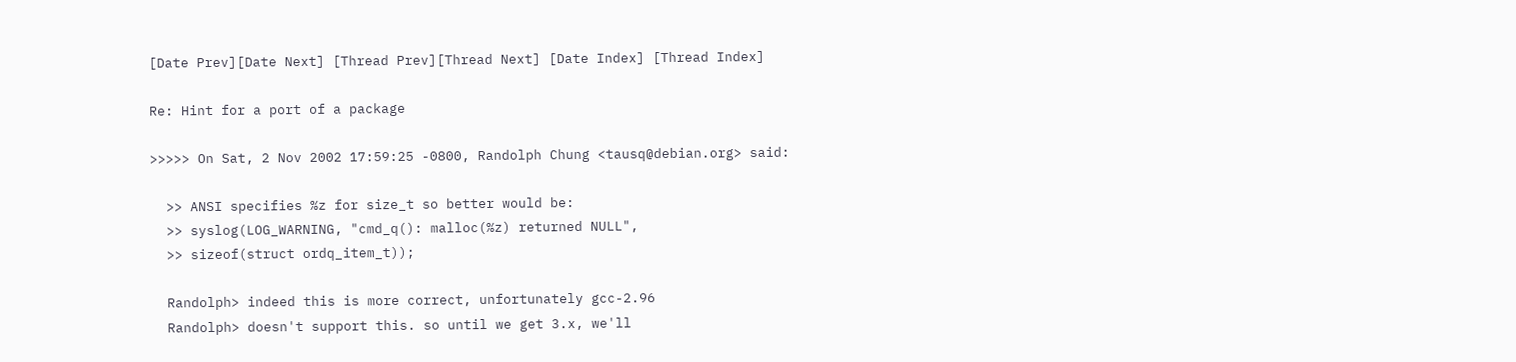[Date Prev][Date Next] [Thread Prev][Thread Next] [Date Index] [Thread Index]

Re: Hint for a port of a package

>>>>> On Sat, 2 Nov 2002 17:59:25 -0800, Randolph Chung <tausq@debian.org> said:

  >> ANSI specifies %z for size_t so better would be:
  >> syslog(LOG_WARNING, "cmd_q(): malloc(%z) returned NULL",
  >> sizeof(struct ordq_item_t));

  Randolph> indeed this is more correct, unfortunately gcc-2.96
  Randolph> doesn't support this. so until we get 3.x, we'll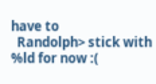have to
  Randolph> stick with %ld for now :(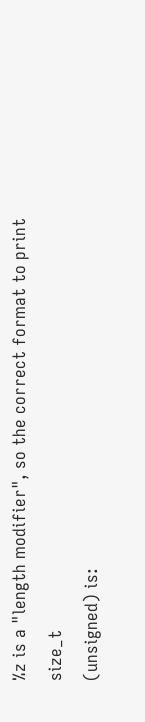%z is a "length modifier", so the correct format to print size_t
(unsigned) is: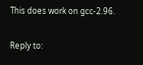This does work on gcc-2.96.


Reply to: